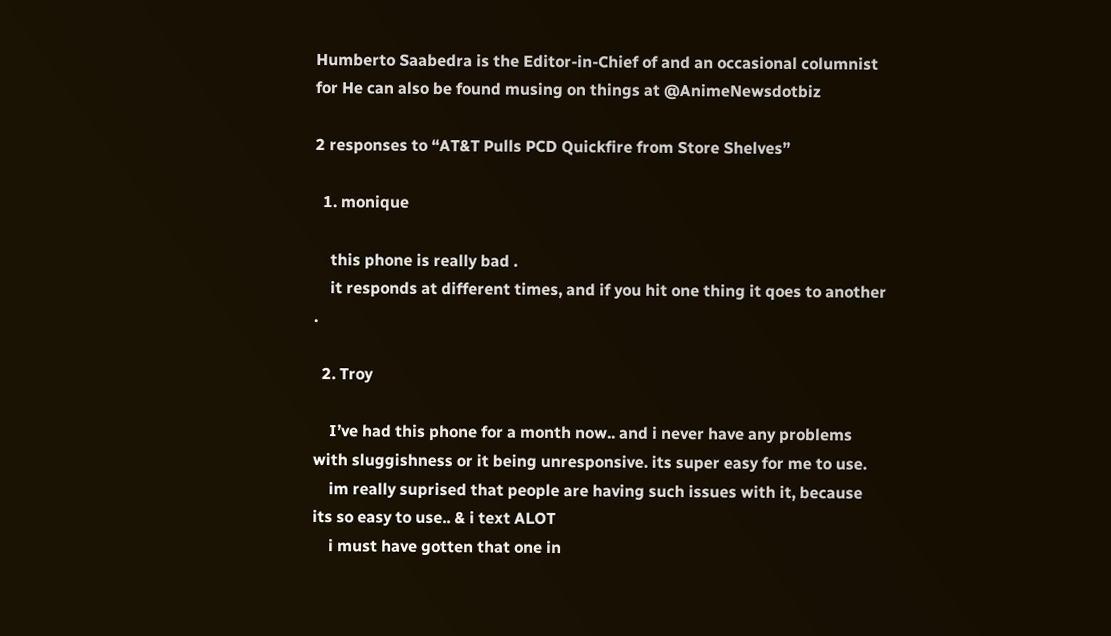Humberto Saabedra is the Editor-in-Chief of and an occasional columnist for He can also be found musing on things at @AnimeNewsdotbiz

2 responses to “AT&T Pulls PCD Quickfire from Store Shelves”

  1. monique

    this phone is really bad .
    it responds at different times, and if you hit one thing it qoes to another .

  2. Troy

    I’ve had this phone for a month now.. and i never have any problems with sluggishness or it being unresponsive. its super easy for me to use.
    im really suprised that people are having such issues with it, because its so easy to use.. & i text ALOT
    i must have gotten that one in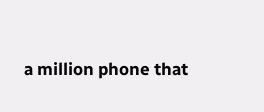a million phone that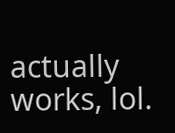actually works, lol.